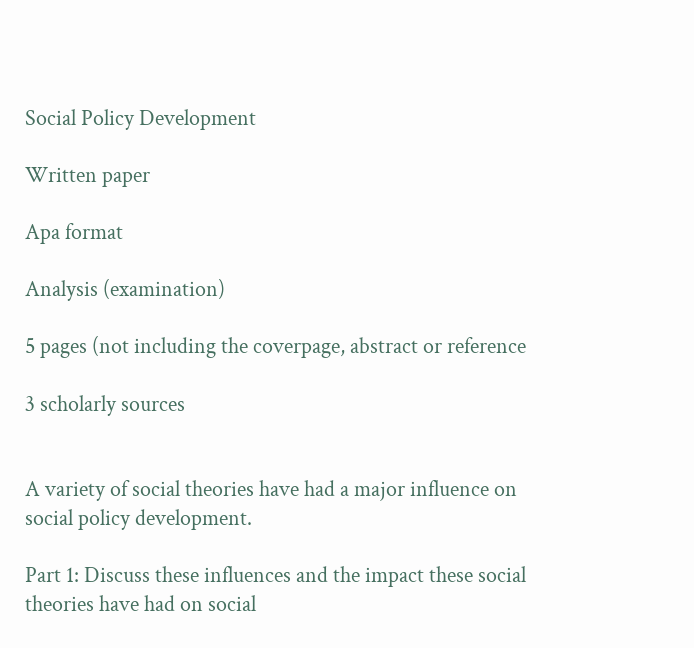Social Policy Development

Written paper

Apa format

Analysis (examination)

5 pages (not including the coverpage, abstract or reference

3 scholarly sources


A variety of social theories have had a major influence on
social policy development.

Part 1: Discuss these influences and the impact these social
theories have had on social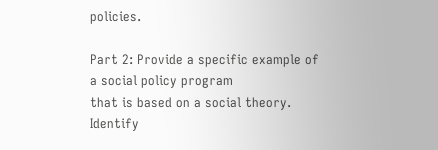policies.

Part 2: Provide a specific example of a social policy program
that is based on a social theory. Identify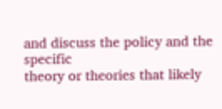and discuss the policy and the specific
theory or theories that likely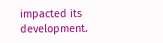impacted its development.